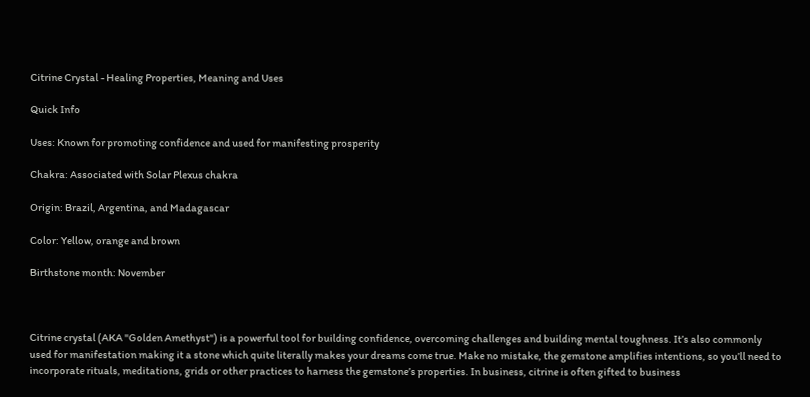Citrine Crystal - Healing Properties, Meaning and Uses

Quick Info

Uses: Known for promoting confidence and used for manifesting prosperity

Chakra: Associated with Solar Plexus chakra

Origin: Brazil, Argentina, and Madagascar

Color: Yellow, orange and brown

Birthstone month: November



Citrine crystal (AKA "Golden Amethyst") is a powerful tool for building confidence, overcoming challenges and building mental toughness. It’s also commonly used for manifestation making it a stone which quite literally makes your dreams come true. Make no mistake, the gemstone amplifies intentions, so you’ll need to incorporate rituals, meditations, grids or other practices to harness the gemstone’s properties. In business, citrine is often gifted to business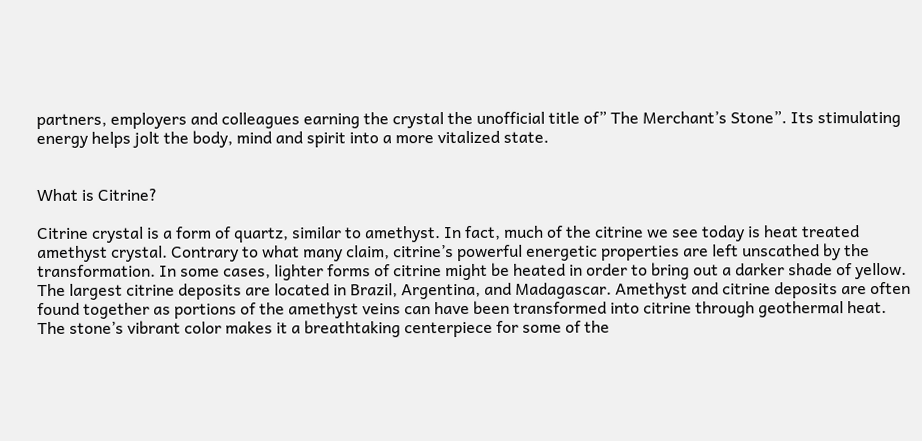partners, employers and colleagues earning the crystal the unofficial title of” The Merchant’s Stone”. Its stimulating energy helps jolt the body, mind and spirit into a more vitalized state.


What is Citrine?

Citrine crystal is a form of quartz, similar to amethyst. In fact, much of the citrine we see today is heat treated amethyst crystal. Contrary to what many claim, citrine’s powerful energetic properties are left unscathed by the transformation. In some cases, lighter forms of citrine might be heated in order to bring out a darker shade of yellow. The largest citrine deposits are located in Brazil, Argentina, and Madagascar. Amethyst and citrine deposits are often found together as portions of the amethyst veins can have been transformed into citrine through geothermal heat. The stone’s vibrant color makes it a breathtaking centerpiece for some of the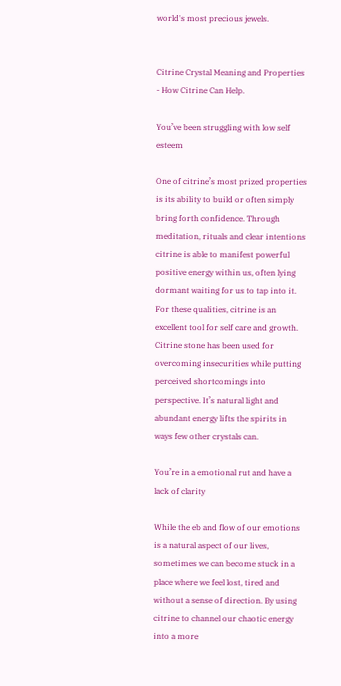world's most precious jewels.


Citrine Crystal Meaning and Properties - How Citrine Can Help.

You’ve been struggling with low self esteem

One of citrine’s most prized properties is its ability to build or often simply bring forth confidence. Through meditation, rituals and clear intentions citrine is able to manifest powerful positive energy within us, often lying dormant waiting for us to tap into it. For these qualities, citrine is an excellent tool for self care and growth. Citrine stone has been used for overcoming insecurities while putting perceived shortcomings into perspective. It’s natural light and abundant energy lifts the spirits in ways few other crystals can.

You’re in a emotional rut and have a lack of clarity

While the eb and flow of our emotions is a natural aspect of our lives, sometimes we can become stuck in a place where we feel lost, tired and without a sense of direction. By using citrine to channel our chaotic energy into a more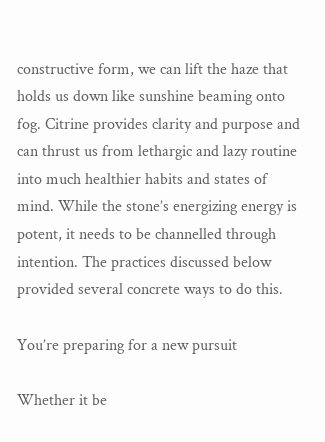constructive form, we can lift the haze that holds us down like sunshine beaming onto fog. Citrine provides clarity and purpose and can thrust us from lethargic and lazy routine into much healthier habits and states of mind. While the stone’s energizing energy is potent, it needs to be channelled through intention. The practices discussed below provided several concrete ways to do this.

You’re preparing for a new pursuit

Whether it be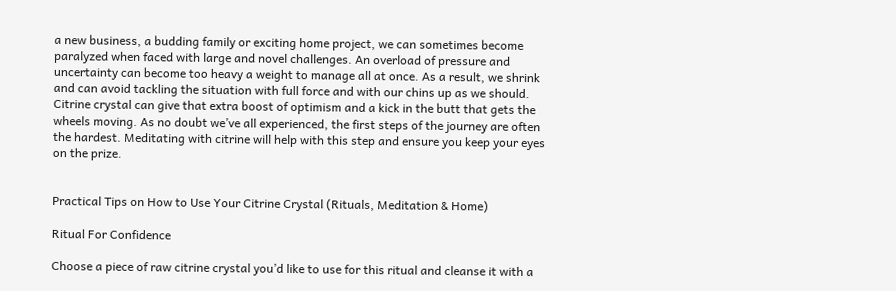a new business, a budding family or exciting home project, we can sometimes become paralyzed when faced with large and novel challenges. An overload of pressure and uncertainty can become too heavy a weight to manage all at once. As a result, we shrink and can avoid tackling the situation with full force and with our chins up as we should. Citrine crystal can give that extra boost of optimism and a kick in the butt that gets the wheels moving. As no doubt we’ve all experienced, the first steps of the journey are often the hardest. Meditating with citrine will help with this step and ensure you keep your eyes on the prize.


Practical Tips on How to Use Your Citrine Crystal (Rituals, Meditation & Home)

Ritual For Confidence

Choose a piece of raw citrine crystal you’d like to use for this ritual and cleanse it with a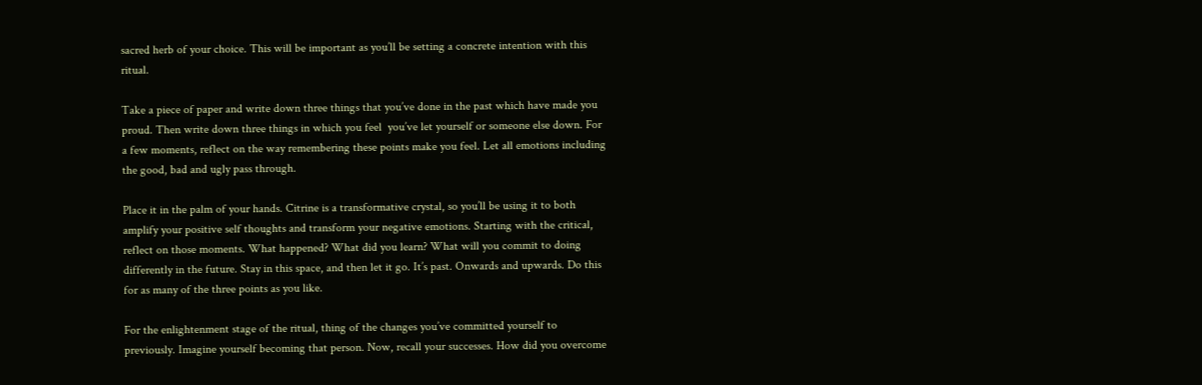sacred herb of your choice. This will be important as you’ll be setting a concrete intention with this ritual.

Take a piece of paper and write down three things that you’ve done in the past which have made you proud. Then write down three things in which you feel  you’ve let yourself or someone else down. For a few moments, reflect on the way remembering these points make you feel. Let all emotions including the good, bad and ugly pass through.

Place it in the palm of your hands. Citrine is a transformative crystal, so you’ll be using it to both amplify your positive self thoughts and transform your negative emotions. Starting with the critical, reflect on those moments. What happened? What did you learn? What will you commit to doing differently in the future. Stay in this space, and then let it go. It’s past. Onwards and upwards. Do this for as many of the three points as you like.

For the enlightenment stage of the ritual, thing of the changes you’ve committed yourself to previously. Imagine yourself becoming that person. Now, recall your successes. How did you overcome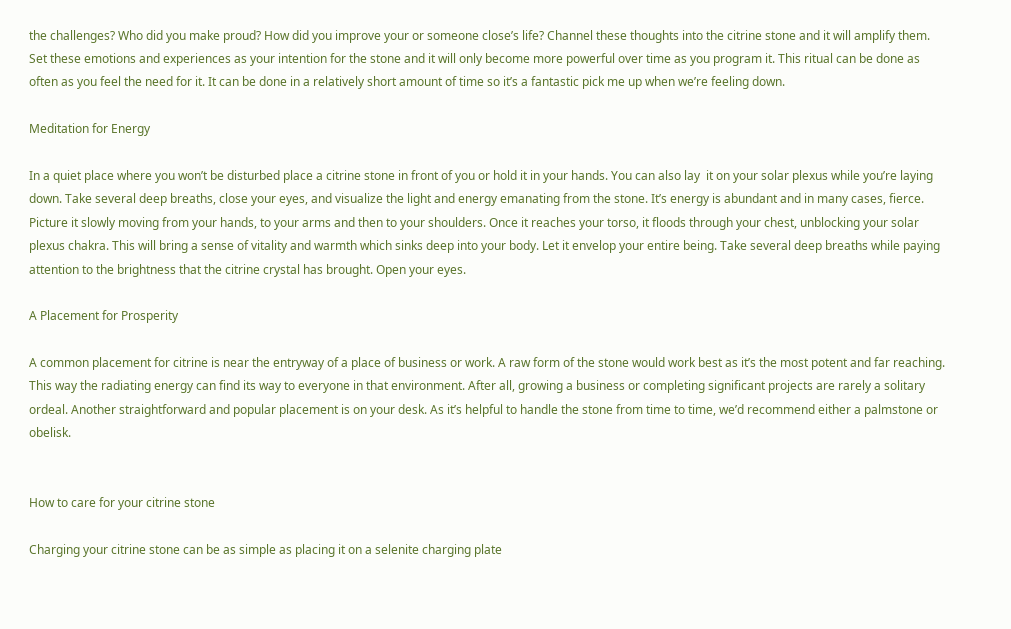the challenges? Who did you make proud? How did you improve your or someone close’s life? Channel these thoughts into the citrine stone and it will amplify them. Set these emotions and experiences as your intention for the stone and it will only become more powerful over time as you program it. This ritual can be done as often as you feel the need for it. It can be done in a relatively short amount of time so it’s a fantastic pick me up when we’re feeling down.

Meditation for Energy

In a quiet place where you won’t be disturbed place a citrine stone in front of you or hold it in your hands. You can also lay  it on your solar plexus while you’re laying down. Take several deep breaths, close your eyes, and visualize the light and energy emanating from the stone. It’s energy is abundant and in many cases, fierce. Picture it slowly moving from your hands, to your arms and then to your shoulders. Once it reaches your torso, it floods through your chest, unblocking your solar plexus chakra. This will bring a sense of vitality and warmth which sinks deep into your body. Let it envelop your entire being. Take several deep breaths while paying attention to the brightness that the citrine crystal has brought. Open your eyes.

A Placement for Prosperity

A common placement for citrine is near the entryway of a place of business or work. A raw form of the stone would work best as it’s the most potent and far reaching. This way the radiating energy can find its way to everyone in that environment. After all, growing a business or completing significant projects are rarely a solitary ordeal. Another straightforward and popular placement is on your desk. As it’s helpful to handle the stone from time to time, we’d recommend either a palmstone or obelisk.


How to care for your citrine stone

Charging your citrine stone can be as simple as placing it on a selenite charging plate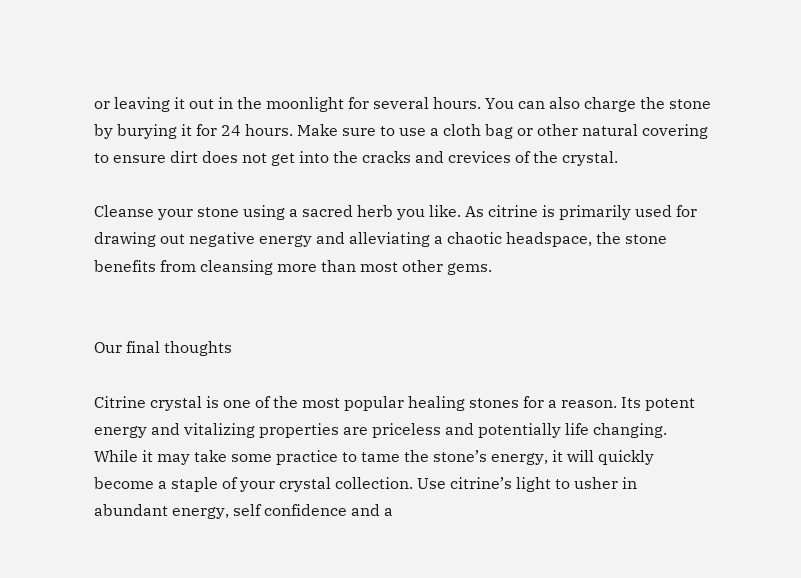or leaving it out in the moonlight for several hours. You can also charge the stone by burying it for 24 hours. Make sure to use a cloth bag or other natural covering to ensure dirt does not get into the cracks and crevices of the crystal.

Cleanse your stone using a sacred herb you like. As citrine is primarily used for drawing out negative energy and alleviating a chaotic headspace, the stone benefits from cleansing more than most other gems.


Our final thoughts

Citrine crystal is one of the most popular healing stones for a reason. Its potent energy and vitalizing properties are priceless and potentially life changing. While it may take some practice to tame the stone’s energy, it will quickly become a staple of your crystal collection. Use citrine’s light to usher in abundant energy, self confidence and a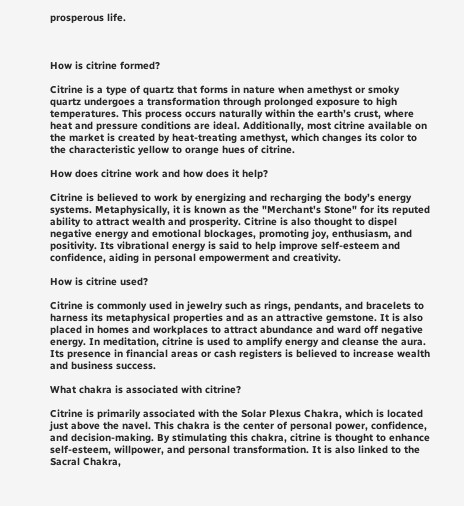prosperous life.



How is citrine formed?

Citrine is a type of quartz that forms in nature when amethyst or smoky quartz undergoes a transformation through prolonged exposure to high temperatures. This process occurs naturally within the earth’s crust, where heat and pressure conditions are ideal. Additionally, most citrine available on the market is created by heat-treating amethyst, which changes its color to the characteristic yellow to orange hues of citrine.

How does citrine work and how does it help?

Citrine is believed to work by energizing and recharging the body’s energy systems. Metaphysically, it is known as the "Merchant's Stone" for its reputed ability to attract wealth and prosperity. Citrine is also thought to dispel negative energy and emotional blockages, promoting joy, enthusiasm, and positivity. Its vibrational energy is said to help improve self-esteem and confidence, aiding in personal empowerment and creativity.

How is citrine used?

Citrine is commonly used in jewelry such as rings, pendants, and bracelets to harness its metaphysical properties and as an attractive gemstone. It is also placed in homes and workplaces to attract abundance and ward off negative energy. In meditation, citrine is used to amplify energy and cleanse the aura. Its presence in financial areas or cash registers is believed to increase wealth and business success.

What chakra is associated with citrine?

Citrine is primarily associated with the Solar Plexus Chakra, which is located just above the navel. This chakra is the center of personal power, confidence, and decision-making. By stimulating this chakra, citrine is thought to enhance self-esteem, willpower, and personal transformation. It is also linked to the Sacral Chakra,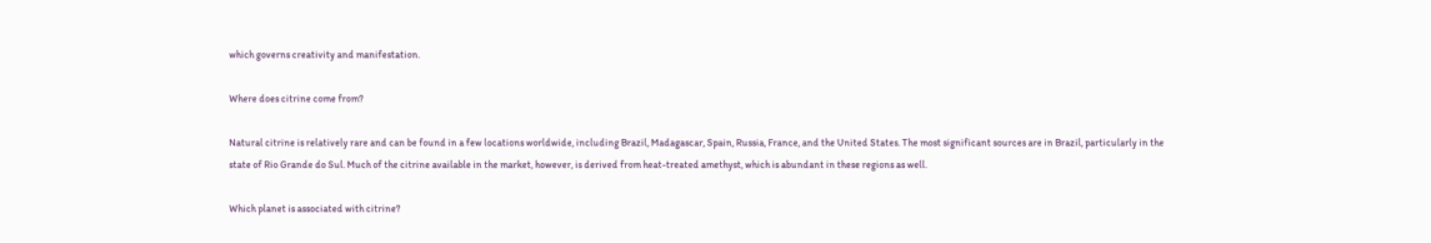which governs creativity and manifestation.

Where does citrine come from?

Natural citrine is relatively rare and can be found in a few locations worldwide, including Brazil, Madagascar, Spain, Russia, France, and the United States. The most significant sources are in Brazil, particularly in the state of Rio Grande do Sul. Much of the citrine available in the market, however, is derived from heat-treated amethyst, which is abundant in these regions as well.

Which planet is associated with citrine?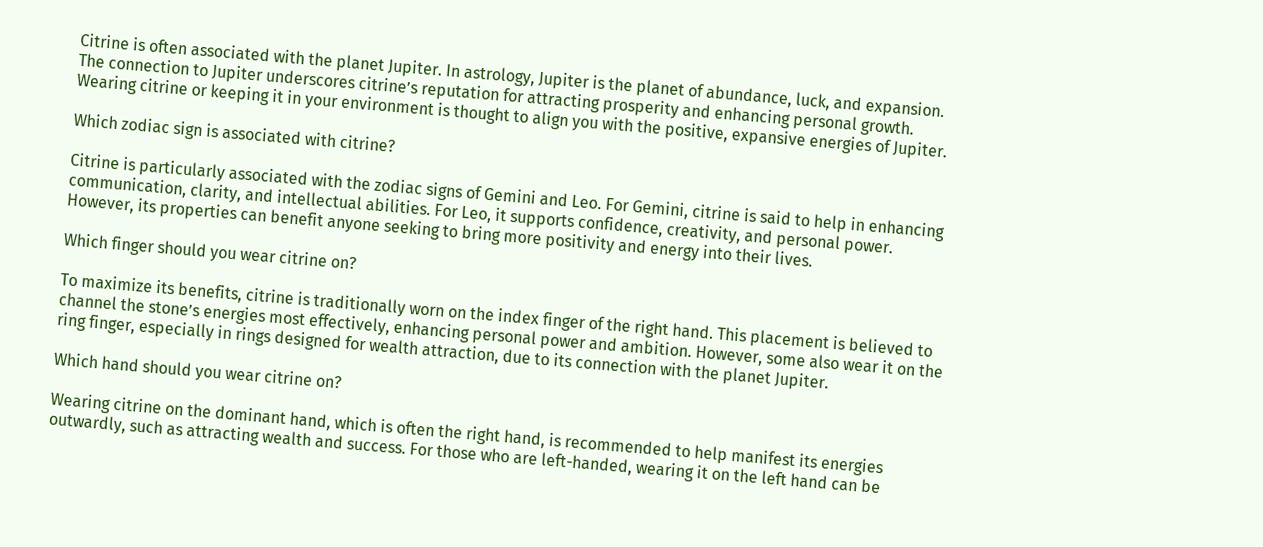Citrine is often associated with the planet Jupiter. In astrology, Jupiter is the planet of abundance, luck, and expansion. The connection to Jupiter underscores citrine’s reputation for attracting prosperity and enhancing personal growth. Wearing citrine or keeping it in your environment is thought to align you with the positive, expansive energies of Jupiter.

Which zodiac sign is associated with citrine?

Citrine is particularly associated with the zodiac signs of Gemini and Leo. For Gemini, citrine is said to help in enhancing communication, clarity, and intellectual abilities. For Leo, it supports confidence, creativity, and personal power. However, its properties can benefit anyone seeking to bring more positivity and energy into their lives.

Which finger should you wear citrine on?

To maximize its benefits, citrine is traditionally worn on the index finger of the right hand. This placement is believed to channel the stone’s energies most effectively, enhancing personal power and ambition. However, some also wear it on the ring finger, especially in rings designed for wealth attraction, due to its connection with the planet Jupiter.

Which hand should you wear citrine on?

Wearing citrine on the dominant hand, which is often the right hand, is recommended to help manifest its energies outwardly, such as attracting wealth and success. For those who are left-handed, wearing it on the left hand can be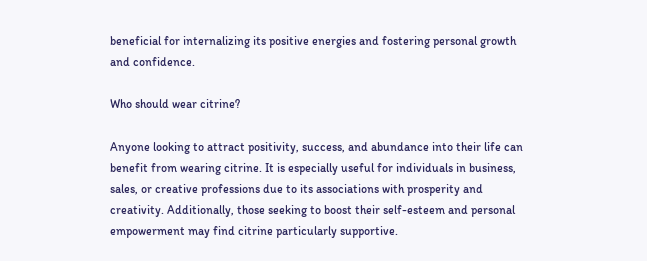beneficial for internalizing its positive energies and fostering personal growth and confidence.

Who should wear citrine?

Anyone looking to attract positivity, success, and abundance into their life can benefit from wearing citrine. It is especially useful for individuals in business, sales, or creative professions due to its associations with prosperity and creativity. Additionally, those seeking to boost their self-esteem and personal empowerment may find citrine particularly supportive.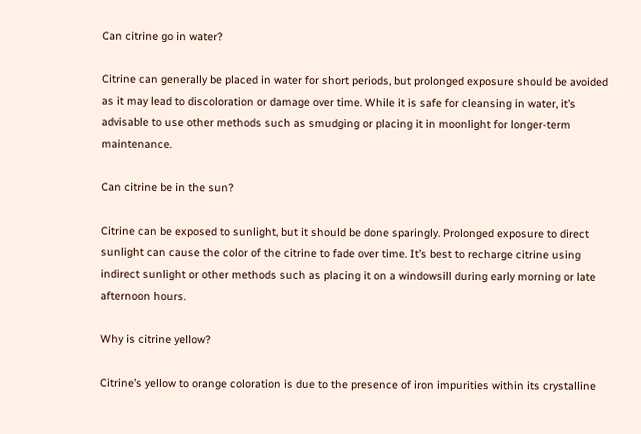Can citrine go in water?

Citrine can generally be placed in water for short periods, but prolonged exposure should be avoided as it may lead to discoloration or damage over time. While it is safe for cleansing in water, it’s advisable to use other methods such as smudging or placing it in moonlight for longer-term maintenance.

Can citrine be in the sun?

Citrine can be exposed to sunlight, but it should be done sparingly. Prolonged exposure to direct sunlight can cause the color of the citrine to fade over time. It’s best to recharge citrine using indirect sunlight or other methods such as placing it on a windowsill during early morning or late afternoon hours.

Why is citrine yellow?

Citrine’s yellow to orange coloration is due to the presence of iron impurities within its crystalline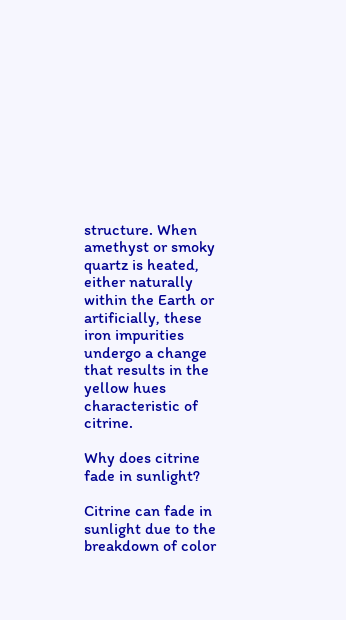structure. When amethyst or smoky quartz is heated, either naturally within the Earth or artificially, these iron impurities undergo a change that results in the yellow hues characteristic of citrine.

Why does citrine fade in sunlight?

Citrine can fade in sunlight due to the breakdown of color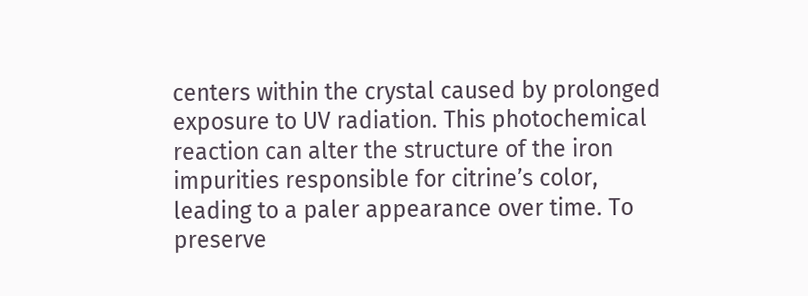centers within the crystal caused by prolonged exposure to UV radiation. This photochemical reaction can alter the structure of the iron impurities responsible for citrine’s color, leading to a paler appearance over time. To preserve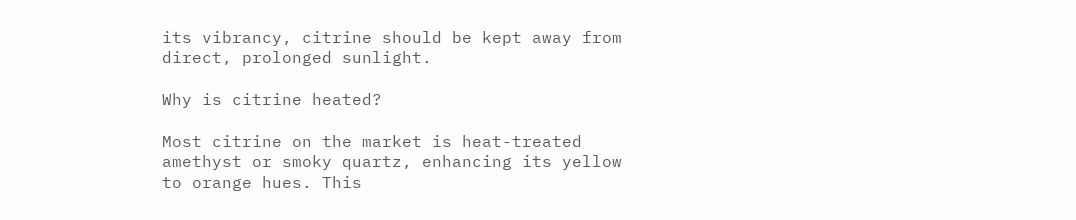its vibrancy, citrine should be kept away from direct, prolonged sunlight.

Why is citrine heated?

Most citrine on the market is heat-treated amethyst or smoky quartz, enhancing its yellow to orange hues. This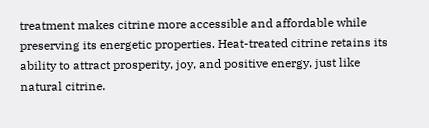treatment makes citrine more accessible and affordable while preserving its energetic properties. Heat-treated citrine retains its ability to attract prosperity, joy, and positive energy, just like natural citrine.